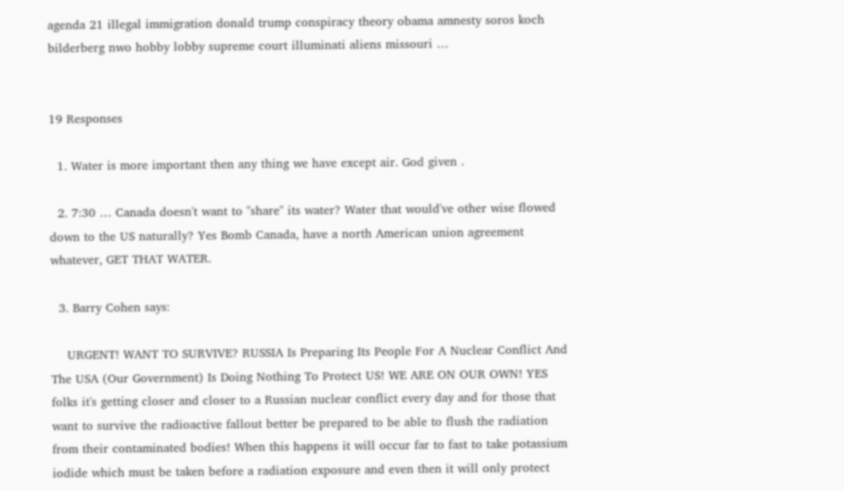agenda 21 illegal immigration donald trump conspiracy theory obama amnesty soros koch bilderberg nwo hobby lobby supreme court illuminati aliens missouri …


19 Responses

  1. Water is more important then any thing we have except air. God given .

  2. 7:30 … Canada doesn't want to "share" its water? Water that would've other wise flowed down to the US naturally? Yes Bomb Canada, have a north American union agreement whatever, GET THAT WATER.

  3. Barry Cohen says:

    URGENT! WANT TO SURVIVE? RUSSIA Is Preparing Its People For A Nuclear Conflict And The USA (Our Government) Is Doing Nothing To Protect US! WE ARE ON OUR OWN! YES folks it's getting closer and closer to a Russian nuclear conflict every day and for those that want to survive the radioactive fallout better be prepared to be able to flush the radiation from their contaminated bodies! When this happens it will occur far to fast to take potassium iodide which must be taken before a radiation exposure and even then it will only protect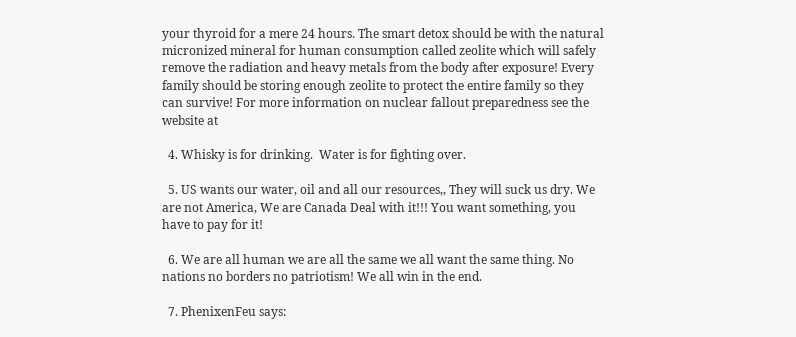your thyroid for a mere 24 hours. The smart detox should be with the natural micronized mineral for human consumption called zeolite which will safely remove the radiation and heavy metals from the body after exposure! Every family should be storing enough zeolite to protect the entire family so they can survive! For more information on nuclear fallout preparedness see the website at

  4. Whisky is for drinking.  Water is for fighting over.

  5. US wants our water, oil and all our resources,, They will suck us dry. We are not America, We are Canada Deal with it!!! You want something, you have to pay for it!

  6. We are all human we are all the same we all want the same thing. No nations no borders no patriotism! We all win in the end.

  7. PhenixenFeu says: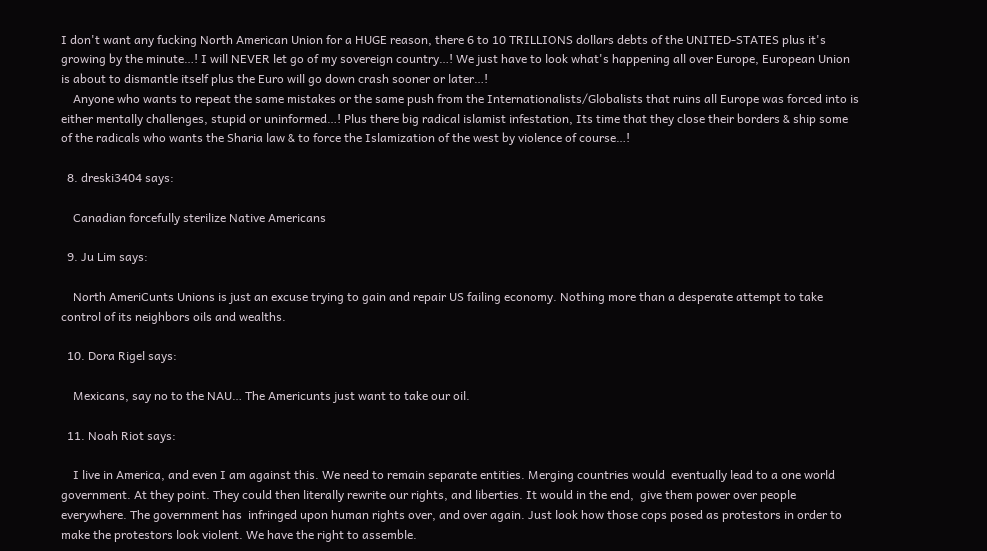I don't want any fucking North American Union for a HUGE reason, there 6 to 10 TRILLIONS dollars debts of the UNITED-STATES plus it's growing by the minute…! I will NEVER let go of my sovereign country…! We just have to look what's happening all over Europe, European Union is about to dismantle itself plus the Euro will go down crash sooner or later…!
    Anyone who wants to repeat the same mistakes or the same push from the Internationalists/Globalists that ruins all Europe was forced into is either mentally challenges, stupid or uninformed…! Plus there big radical islamist infestation, Its time that they close their borders & ship some of the radicals who wants the Sharia law & to force the Islamization of the west by violence of course…!

  8. dreski3404 says:

    Canadian forcefully sterilize Native Americans

  9. Ju Lim says:

    North AmeriCunts Unions is just an excuse trying to gain and repair US failing economy. Nothing more than a desperate attempt to take control of its neighbors oils and wealths.

  10. Dora Rigel says:

    Mexicans, say no to the NAU… The Americunts just want to take our oil.

  11. Noah Riot says:

    I live in America, and even I am against this. We need to remain separate entities. Merging countries would  eventually lead to a one world government. At they point. They could then literally rewrite our rights, and liberties. It would in the end,  give them power over people everywhere. The government has  infringed upon human rights over, and over again. Just look how those cops posed as protestors in order to make the protestors look violent. We have the right to assemble.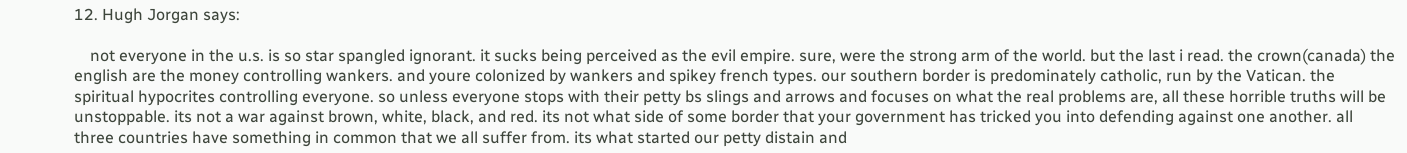12. Hugh Jorgan says:

    not everyone in the u.s. is so star spangled ignorant. it sucks being perceived as the evil empire. sure, were the strong arm of the world. but the last i read. the crown(canada) the english are the money controlling wankers. and youre colonized by wankers and spikey french types. our southern border is predominately catholic, run by the Vatican. the spiritual hypocrites controlling everyone. so unless everyone stops with their petty bs slings and arrows and focuses on what the real problems are, all these horrible truths will be unstoppable. its not a war against brown, white, black, and red. its not what side of some border that your government has tricked you into defending against one another. all three countries have something in common that we all suffer from. its what started our petty distain and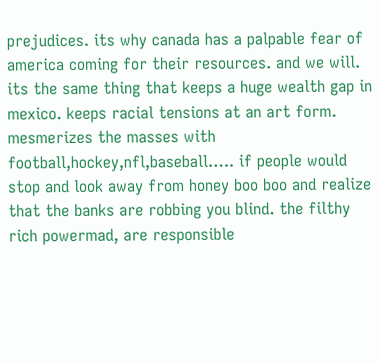prejudices. its why canada has a palpable fear of america coming for their resources. and we will. its the same thing that keeps a huge wealth gap in mexico. keeps racial tensions at an art form. mesmerizes the masses with football,hockey,nfl,baseball….. if people would stop and look away from honey boo boo and realize that the banks are robbing you blind. the filthy rich powermad, are responsible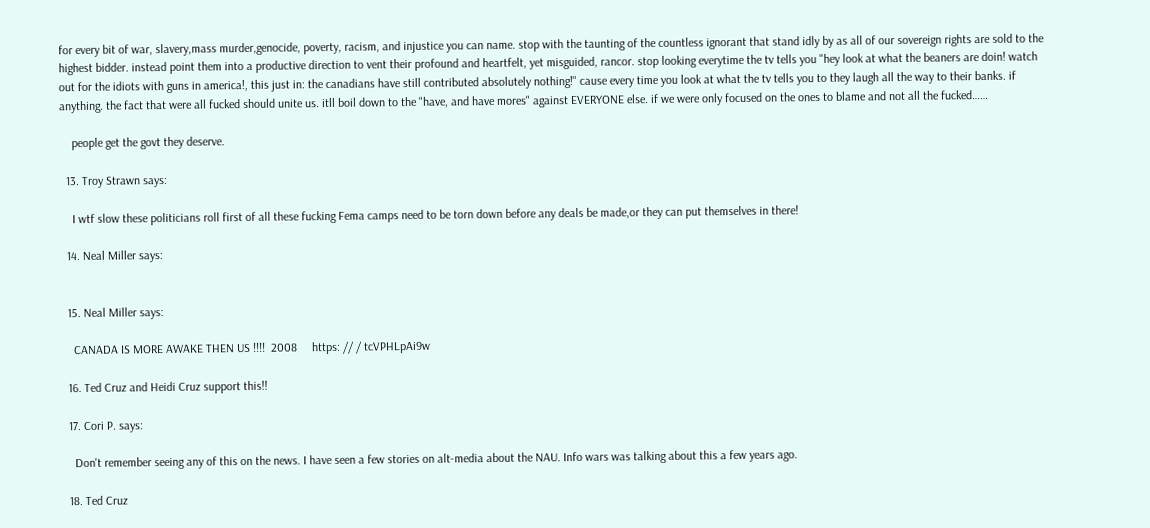for every bit of war, slavery,mass murder,genocide, poverty, racism, and injustice you can name. stop with the taunting of the countless ignorant that stand idly by as all of our sovereign rights are sold to the highest bidder. instead point them into a productive direction to vent their profound and heartfelt, yet misguided, rancor. stop looking everytime the tv tells you "hey look at what the beaners are doin! watch out for the idiots with guns in america!, this just in: the canadians have still contributed absolutely nothing!" cause every time you look at what the tv tells you to they laugh all the way to their banks. if anything. the fact that were all fucked should unite us. itll boil down to the "have, and have mores" against EVERYONE else. if we were only focused on the ones to blame and not all the fucked……

    people get the govt they deserve.

  13. Troy Strawn says:

    I wtf slow these politicians roll first of all these fucking Fema camps need to be torn down before any deals be made,or they can put themselves in there!

  14. Neal Miller says:


  15. Neal Miller says:

    CANADA IS MORE AWAKE THEN US !!!!  2008     https: // / tcVPHLpAi9w

  16. Ted Cruz and Heidi Cruz support this!!

  17. Cori P. says:

    Don't remember seeing any of this on the news. I have seen a few stories on alt-media about the NAU. Info wars was talking about this a few years ago.

  18. Ted Cruz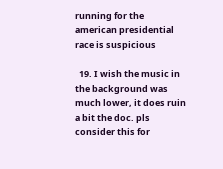running for the american presidential race is suspicious

  19. I wish the music in the background was much lower, it does ruin a bit the doc. pls consider this for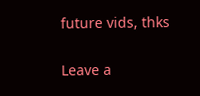future vids, thks

Leave a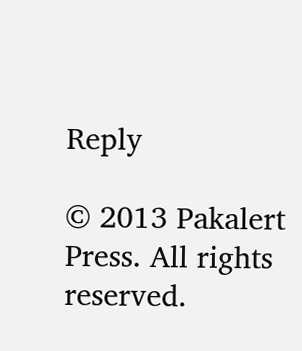Reply

© 2013 Pakalert Press. All rights reserved.